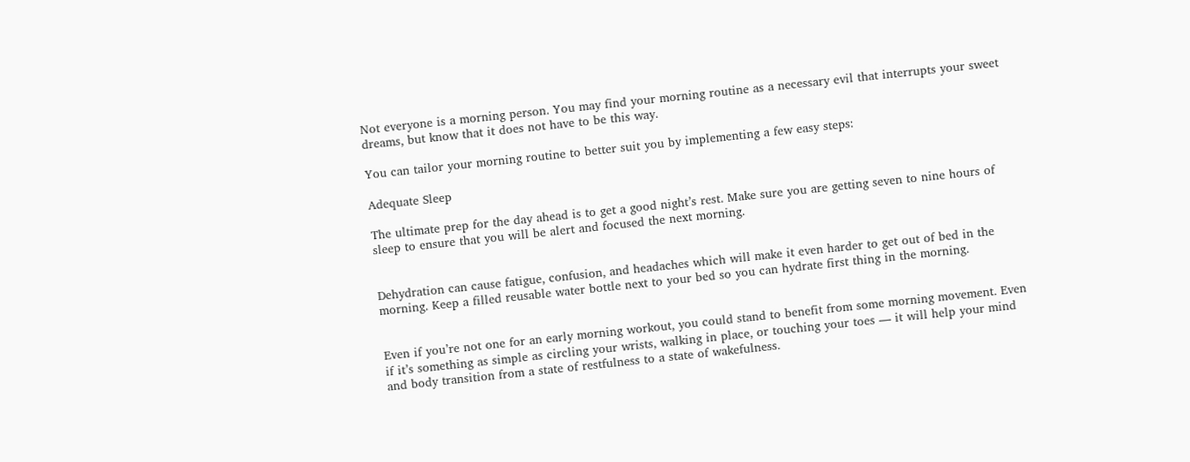Not everyone is a morning person. You may find your morning routine as a necessary evil that interrupts your sweet dreams, but know that it does not have to be this way.

You can tailor your morning routine to better suit you by implementing a few easy steps:

Adequate Sleep

The ultimate prep for the day ahead is to get a good night’s rest. Make sure you are getting seven to nine hours of sleep to ensure that you will be alert and focused the next morning.


Dehydration can cause fatigue, confusion, and headaches which will make it even harder to get out of bed in the morning. Keep a filled reusable water bottle next to your bed so you can hydrate first thing in the morning.


Even if you’re not one for an early morning workout, you could stand to benefit from some morning movement. Even if it’s something as simple as circling your wrists, walking in place, or touching your toes — it will help your mind and body transition from a state of restfulness to a state of wakefulness.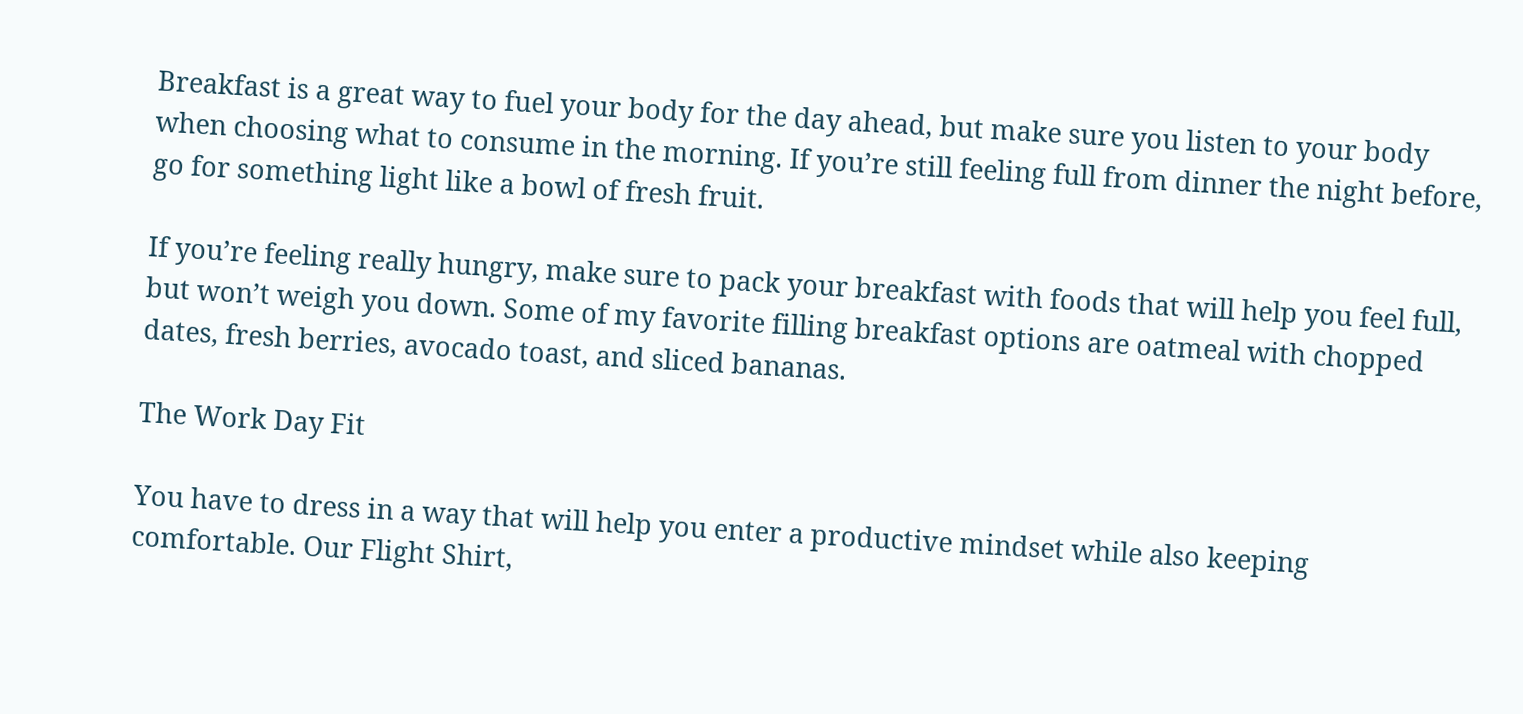Breakfast is a great way to fuel your body for the day ahead, but make sure you listen to your body when choosing what to consume in the morning. If you’re still feeling full from dinner the night before, go for something light like a bowl of fresh fruit.

If you’re feeling really hungry, make sure to pack your breakfast with foods that will help you feel full, but won’t weigh you down. Some of my favorite filling breakfast options are oatmeal with chopped dates, fresh berries, avocado toast, and sliced bananas.

The Work Day Fit

You have to dress in a way that will help you enter a productive mindset while also keeping comfortable. Our Flight Shirt,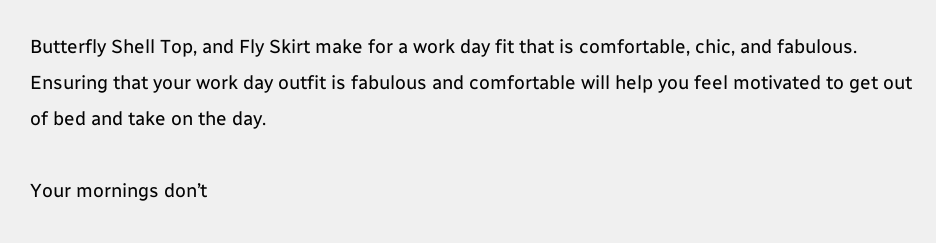Butterfly Shell Top, and Fly Skirt make for a work day fit that is comfortable, chic, and fabulous. Ensuring that your work day outfit is fabulous and comfortable will help you feel motivated to get out of bed and take on the day.

Your mornings don’t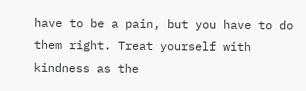have to be a pain, but you have to do them right. Treat yourself with kindness as the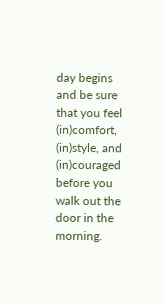day begins and be sure that you feel (in)comfort, (in)style, and (in)couraged before you walk out the door in the morning.